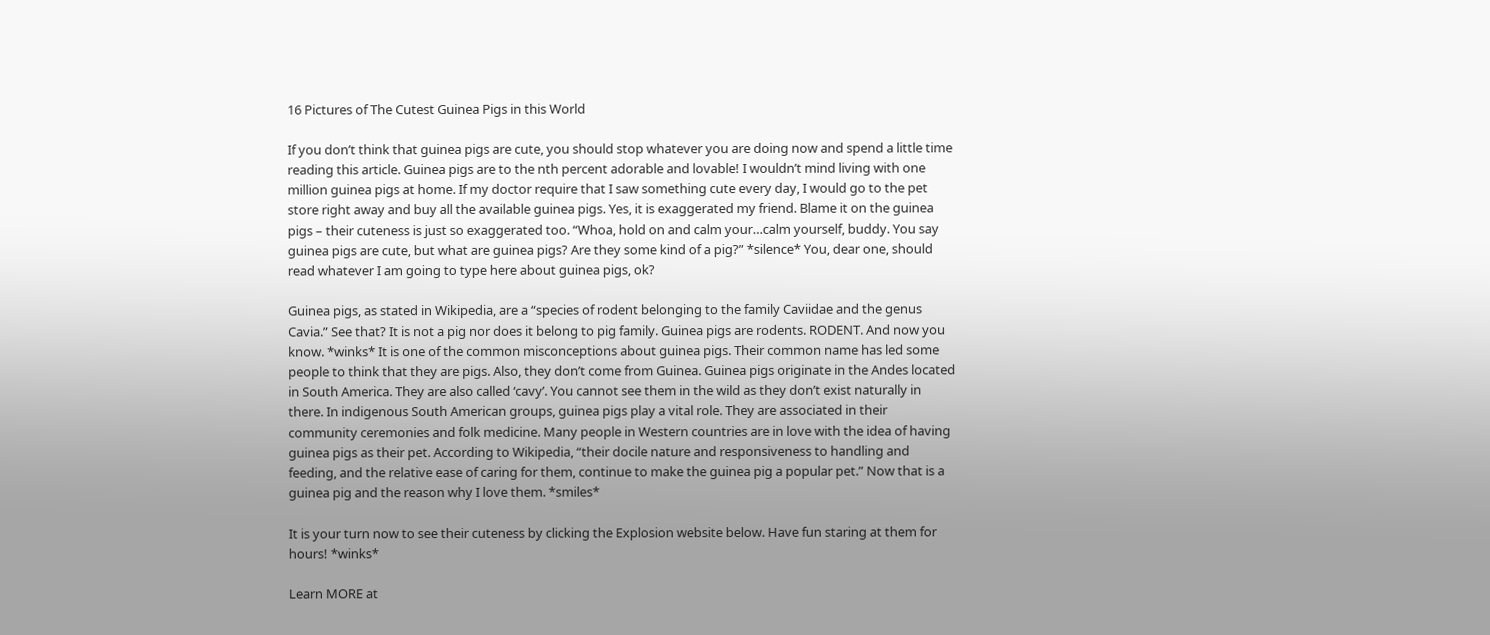16 Pictures of The Cutest Guinea Pigs in this World

If you don’t think that guinea pigs are cute, you should stop whatever you are doing now and spend a little time reading this article. Guinea pigs are to the nth percent adorable and lovable! I wouldn’t mind living with one million guinea pigs at home. If my doctor require that I saw something cute every day, I would go to the pet store right away and buy all the available guinea pigs. Yes, it is exaggerated my friend. Blame it on the guinea pigs – their cuteness is just so exaggerated too. “Whoa, hold on and calm your…calm yourself, buddy. You say guinea pigs are cute, but what are guinea pigs? Are they some kind of a pig?” *silence* You, dear one, should read whatever I am going to type here about guinea pigs, ok?

Guinea pigs, as stated in Wikipedia, are a “species of rodent belonging to the family Caviidae and the genus Cavia.” See that? It is not a pig nor does it belong to pig family. Guinea pigs are rodents. RODENT. And now you know. *winks* It is one of the common misconceptions about guinea pigs. Their common name has led some people to think that they are pigs. Also, they don’t come from Guinea. Guinea pigs originate in the Andes located in South America. They are also called ‘cavy’. You cannot see them in the wild as they don’t exist naturally in there. In indigenous South American groups, guinea pigs play a vital role. They are associated in their community ceremonies and folk medicine. Many people in Western countries are in love with the idea of having guinea pigs as their pet. According to Wikipedia, “their docile nature and responsiveness to handling and feeding, and the relative ease of caring for them, continue to make the guinea pig a popular pet.” Now that is a guinea pig and the reason why I love them. *smiles*

It is your turn now to see their cuteness by clicking the Explosion website below. Have fun staring at them for hours! *winks*

Learn MORE at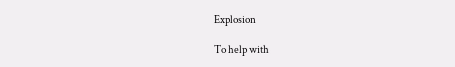Explosion

To help with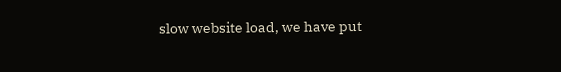slow website load, we have put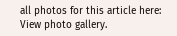all photos for this article here: View photo gallery.